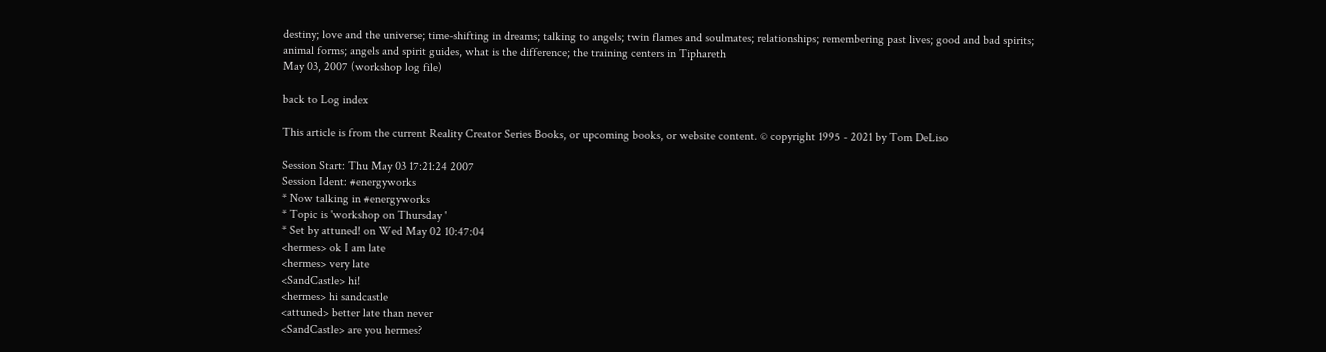destiny; love and the universe; time-shifting in dreams; talking to angels; twin flames and soulmates; relationships; remembering past lives; good and bad spirits; animal forms; angels and spirit guides, what is the difference; the training centers in Tiphareth
May 03, 2007 (workshop log file)

back to Log index

This article is from the current Reality Creator Series Books, or upcoming books, or website content. © copyright 1995 - 2021 by Tom DeLiso

Session Start: Thu May 03 17:21:24 2007
Session Ident: #energyworks
* Now talking in #energyworks
* Topic is 'workshop on Thursday '
* Set by attuned! on Wed May 02 10:47:04
<hermes> ok I am late
<hermes> very late
<SandCastle> hi!
<hermes> hi sandcastle
<attuned> better late than never
<SandCastle> are you hermes?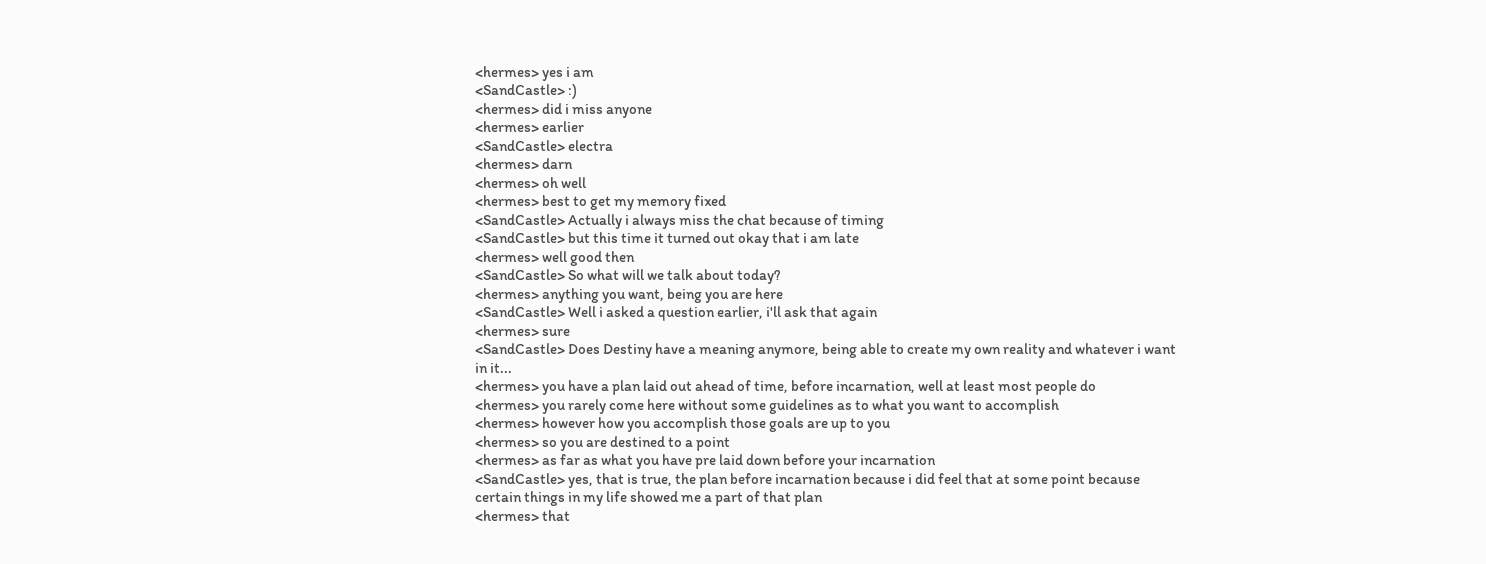<hermes> yes i am
<SandCastle> :)
<hermes> did i miss anyone
<hermes> earlier
<SandCastle> electra
<hermes> darn
<hermes> oh well
<hermes> best to get my memory fixed
<SandCastle> Actually i always miss the chat because of timing
<SandCastle> but this time it turned out okay that i am late
<hermes> well good then
<SandCastle> So what will we talk about today?
<hermes> anything you want, being you are here
<SandCastle> Well i asked a question earlier, i'll ask that again
<hermes> sure
<SandCastle> Does Destiny have a meaning anymore, being able to create my own reality and whatever i want in it...
<hermes> you have a plan laid out ahead of time, before incarnation, well at least most people do
<hermes> you rarely come here without some guidelines as to what you want to accomplish
<hermes> however how you accomplish those goals are up to you
<hermes> so you are destined to a point
<hermes> as far as what you have pre laid down before your incarnation
<SandCastle> yes, that is true, the plan before incarnation because i did feel that at some point because certain things in my life showed me a part of that plan
<hermes> that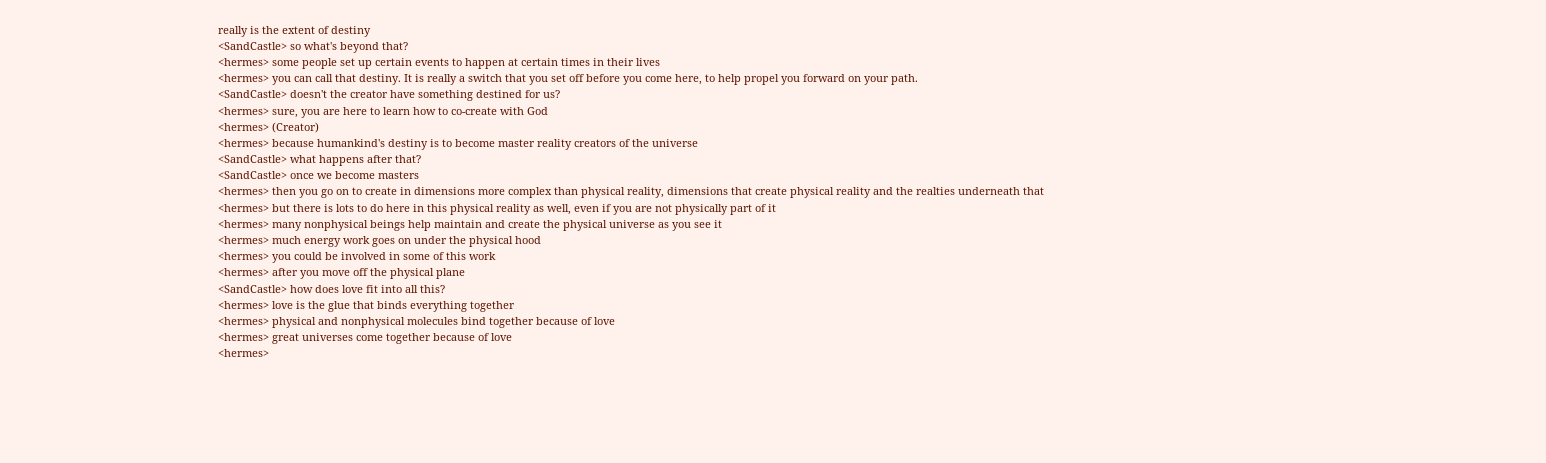really is the extent of destiny
<SandCastle> so what's beyond that?
<hermes> some people set up certain events to happen at certain times in their lives
<hermes> you can call that destiny. It is really a switch that you set off before you come here, to help propel you forward on your path.
<SandCastle> doesn't the creator have something destined for us?
<hermes> sure, you are here to learn how to co-create with God
<hermes> (Creator)
<hermes> because humankind's destiny is to become master reality creators of the universe
<SandCastle> what happens after that?
<SandCastle> once we become masters
<hermes> then you go on to create in dimensions more complex than physical reality, dimensions that create physical reality and the realties underneath that
<hermes> but there is lots to do here in this physical reality as well, even if you are not physically part of it
<hermes> many nonphysical beings help maintain and create the physical universe as you see it
<hermes> much energy work goes on under the physical hood
<hermes> you could be involved in some of this work
<hermes> after you move off the physical plane
<SandCastle> how does love fit into all this?
<hermes> love is the glue that binds everything together
<hermes> physical and nonphysical molecules bind together because of love
<hermes> great universes come together because of love
<hermes>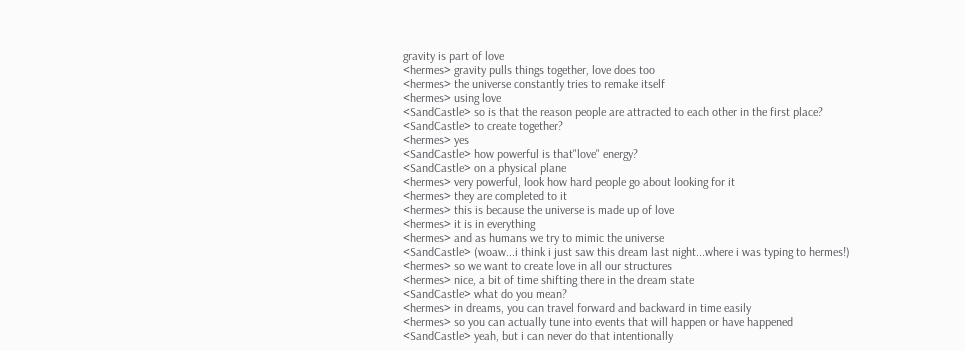gravity is part of love
<hermes> gravity pulls things together, love does too
<hermes> the universe constantly tries to remake itself
<hermes> using love
<SandCastle> so is that the reason people are attracted to each other in the first place?
<SandCastle> to create together?
<hermes> yes
<SandCastle> how powerful is that"love" energy?
<SandCastle> on a physical plane
<hermes> very powerful, look how hard people go about looking for it
<hermes> they are completed to it
<hermes> this is because the universe is made up of love
<hermes> it is in everything
<hermes> and as humans we try to mimic the universe
<SandCastle> (woaw...i think i just saw this dream last night...where i was typing to hermes!)
<hermes> so we want to create love in all our structures
<hermes> nice, a bit of time shifting there in the dream state
<SandCastle> what do you mean?
<hermes> in dreams, you can travel forward and backward in time easily
<hermes> so you can actually tune into events that will happen or have happened
<SandCastle> yeah, but i can never do that intentionally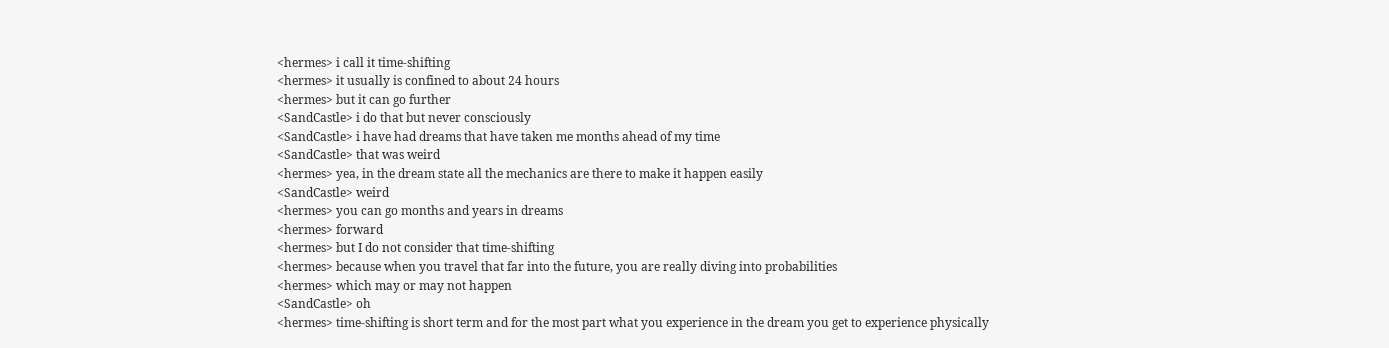<hermes> i call it time-shifting
<hermes> it usually is confined to about 24 hours
<hermes> but it can go further
<SandCastle> i do that but never consciously
<SandCastle> i have had dreams that have taken me months ahead of my time
<SandCastle> that was weird
<hermes> yea, in the dream state all the mechanics are there to make it happen easily
<SandCastle> weird
<hermes> you can go months and years in dreams
<hermes> forward
<hermes> but I do not consider that time-shifting
<hermes> because when you travel that far into the future, you are really diving into probabilities
<hermes> which may or may not happen
<SandCastle> oh
<hermes> time-shifting is short term and for the most part what you experience in the dream you get to experience physically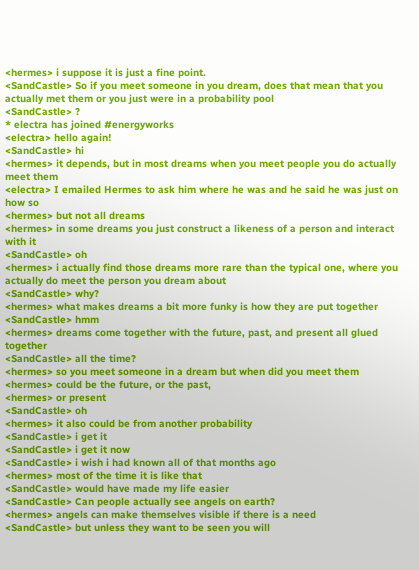<hermes> i suppose it is just a fine point.
<SandCastle> So if you meet someone in you dream, does that mean that you actually met them or you just were in a probability pool
<SandCastle> ?
* electra has joined #energyworks
<electra> hello again!
<SandCastle> hi
<hermes> it depends, but in most dreams when you meet people you do actually meet them
<electra> I emailed Hermes to ask him where he was and he said he was just on how so
<hermes> but not all dreams
<hermes> in some dreams you just construct a likeness of a person and interact with it
<SandCastle> oh
<hermes> i actually find those dreams more rare than the typical one, where you actually do meet the person you dream about
<SandCastle> why?
<hermes> what makes dreams a bit more funky is how they are put together
<SandCastle> hmm
<hermes> dreams come together with the future, past, and present all glued together
<SandCastle> all the time?
<hermes> so you meet someone in a dream but when did you meet them
<hermes> could be the future, or the past,
<hermes> or present
<SandCastle> oh
<hermes> it also could be from another probability
<SandCastle> i get it
<SandCastle> i get it now
<SandCastle> i wish i had known all of that months ago
<hermes> most of the time it is like that
<SandCastle> would have made my life easier
<SandCastle> Can people actually see angels on earth?
<hermes> angels can make themselves visible if there is a need
<SandCastle> but unless they want to be seen you will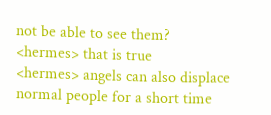not be able to see them?
<hermes> that is true
<hermes> angels can also displace normal people for a short time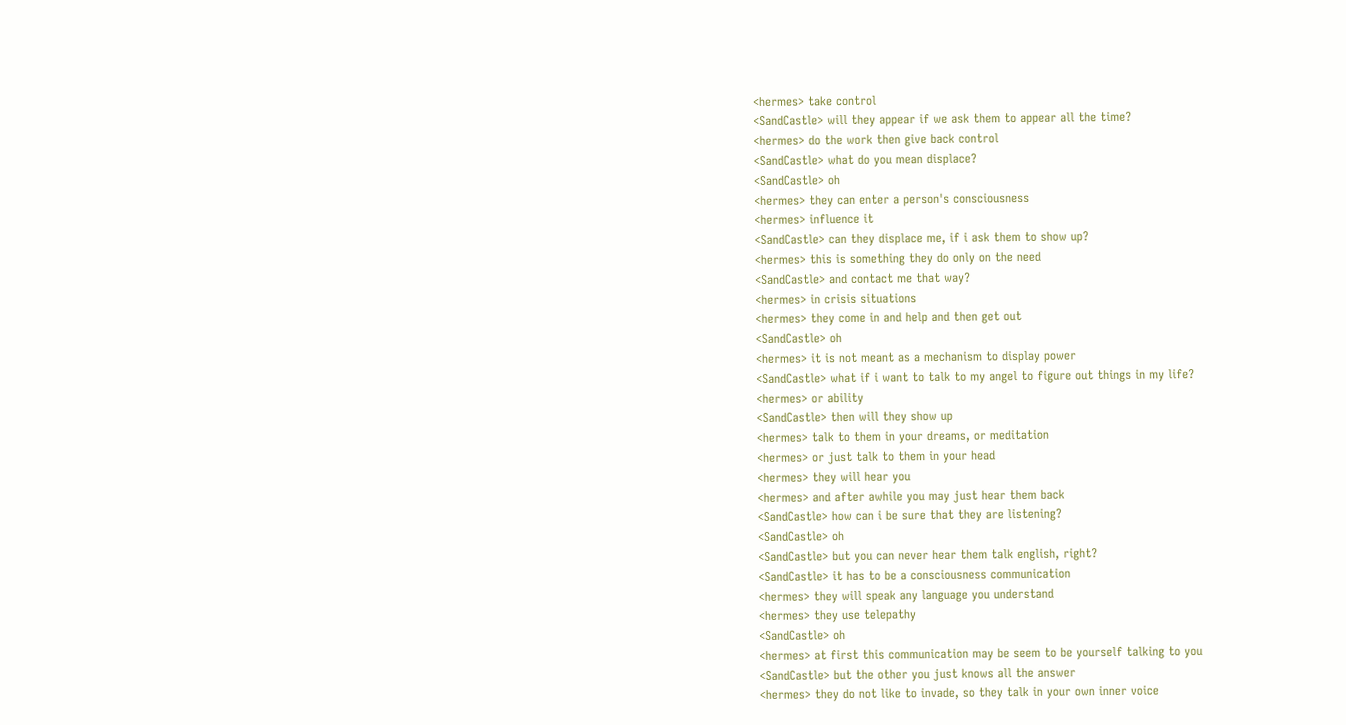<hermes> take control
<SandCastle> will they appear if we ask them to appear all the time?
<hermes> do the work then give back control
<SandCastle> what do you mean displace?
<SandCastle> oh
<hermes> they can enter a person's consciousness
<hermes> influence it
<SandCastle> can they displace me, if i ask them to show up?
<hermes> this is something they do only on the need
<SandCastle> and contact me that way?
<hermes> in crisis situations
<hermes> they come in and help and then get out
<SandCastle> oh
<hermes> it is not meant as a mechanism to display power
<SandCastle> what if i want to talk to my angel to figure out things in my life?
<hermes> or ability
<SandCastle> then will they show up
<hermes> talk to them in your dreams, or meditation
<hermes> or just talk to them in your head
<hermes> they will hear you
<hermes> and after awhile you may just hear them back
<SandCastle> how can i be sure that they are listening?
<SandCastle> oh
<SandCastle> but you can never hear them talk english, right?
<SandCastle> it has to be a consciousness communication
<hermes> they will speak any language you understand
<hermes> they use telepathy
<SandCastle> oh
<hermes> at first this communication may be seem to be yourself talking to you
<SandCastle> but the other you just knows all the answer
<hermes> they do not like to invade, so they talk in your own inner voice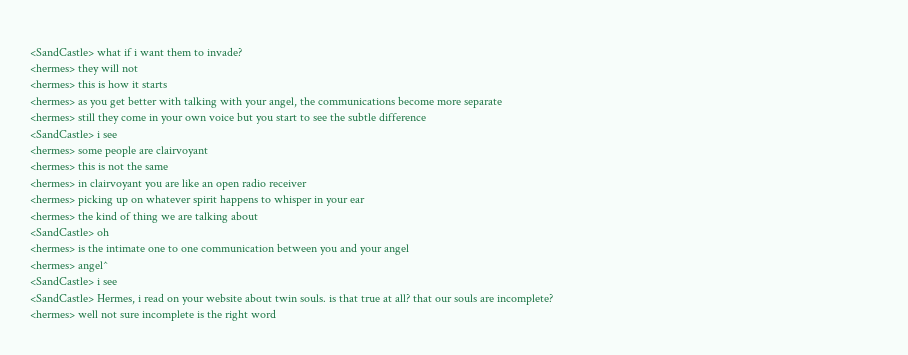<SandCastle> what if i want them to invade?
<hermes> they will not
<hermes> this is how it starts
<hermes> as you get better with talking with your angel, the communications become more separate
<hermes> still they come in your own voice but you start to see the subtle difference
<SandCastle> i see
<hermes> some people are clairvoyant
<hermes> this is not the same
<hermes> in clairvoyant you are like an open radio receiver
<hermes> picking up on whatever spirit happens to whisper in your ear
<hermes> the kind of thing we are talking about
<SandCastle> oh
<hermes> is the intimate one to one communication between you and your angel
<hermes> angel^
<SandCastle> i see
<SandCastle> Hermes, i read on your website about twin souls. is that true at all? that our souls are incomplete?
<hermes> well not sure incomplete is the right word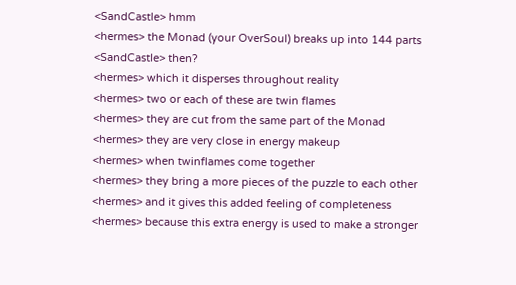<SandCastle> hmm
<hermes> the Monad (your OverSoul) breaks up into 144 parts
<SandCastle> then?
<hermes> which it disperses throughout reality
<hermes> two or each of these are twin flames
<hermes> they are cut from the same part of the Monad
<hermes> they are very close in energy makeup
<hermes> when twinflames come together
<hermes> they bring a more pieces of the puzzle to each other
<hermes> and it gives this added feeling of completeness
<hermes> because this extra energy is used to make a stronger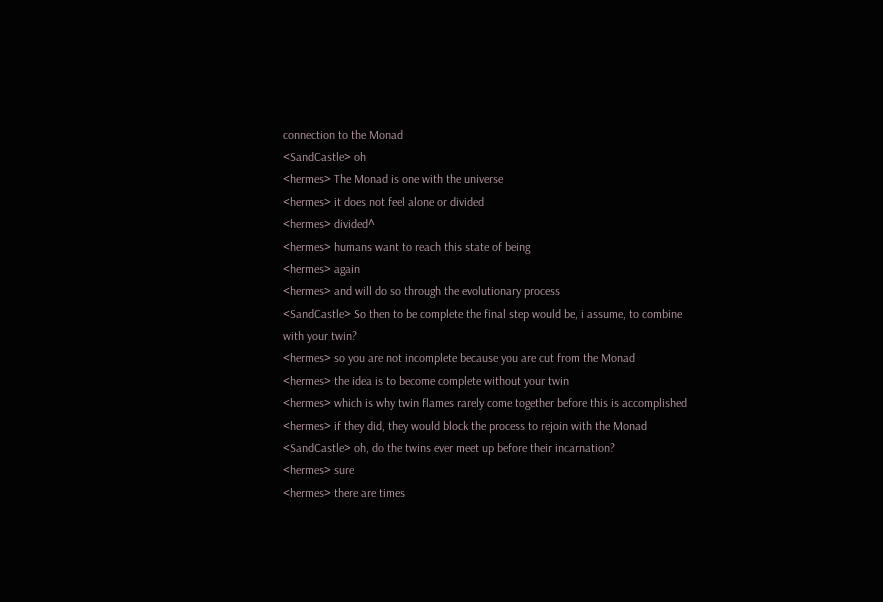connection to the Monad
<SandCastle> oh
<hermes> The Monad is one with the universe
<hermes> it does not feel alone or divided
<hermes> divided^
<hermes> humans want to reach this state of being
<hermes> again
<hermes> and will do so through the evolutionary process
<SandCastle> So then to be complete the final step would be, i assume, to combine with your twin?
<hermes> so you are not incomplete because you are cut from the Monad
<hermes> the idea is to become complete without your twin
<hermes> which is why twin flames rarely come together before this is accomplished
<hermes> if they did, they would block the process to rejoin with the Monad
<SandCastle> oh, do the twins ever meet up before their incarnation?
<hermes> sure
<hermes> there are times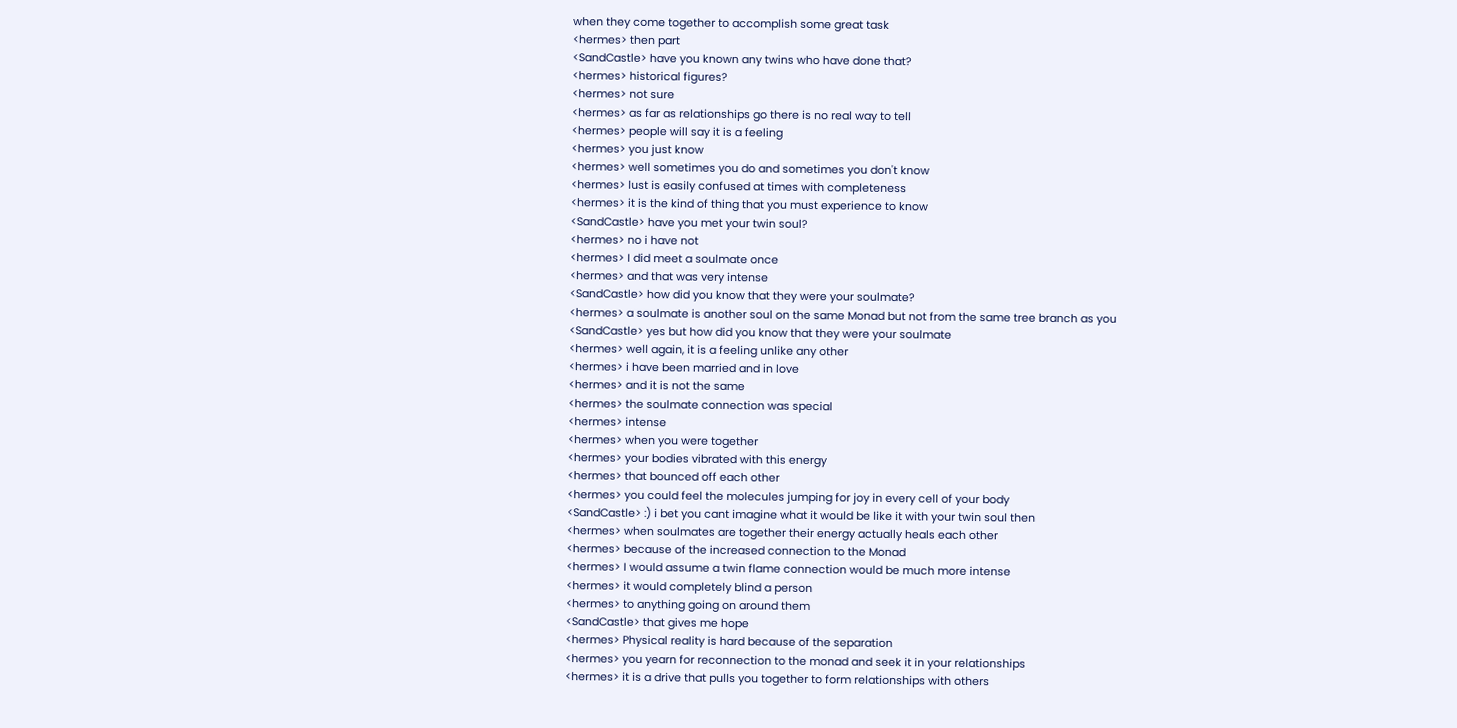when they come together to accomplish some great task
<hermes> then part
<SandCastle> have you known any twins who have done that?
<hermes> historical figures?
<hermes> not sure
<hermes> as far as relationships go there is no real way to tell
<hermes> people will say it is a feeling
<hermes> you just know
<hermes> well sometimes you do and sometimes you don't know
<hermes> lust is easily confused at times with completeness
<hermes> it is the kind of thing that you must experience to know
<SandCastle> have you met your twin soul?
<hermes> no i have not
<hermes> I did meet a soulmate once
<hermes> and that was very intense
<SandCastle> how did you know that they were your soulmate?
<hermes> a soulmate is another soul on the same Monad but not from the same tree branch as you
<SandCastle> yes but how did you know that they were your soulmate
<hermes> well again, it is a feeling unlike any other
<hermes> i have been married and in love
<hermes> and it is not the same
<hermes> the soulmate connection was special
<hermes> intense
<hermes> when you were together
<hermes> your bodies vibrated with this energy
<hermes> that bounced off each other
<hermes> you could feel the molecules jumping for joy in every cell of your body
<SandCastle> :) i bet you cant imagine what it would be like it with your twin soul then
<hermes> when soulmates are together their energy actually heals each other
<hermes> because of the increased connection to the Monad
<hermes> I would assume a twin flame connection would be much more intense
<hermes> it would completely blind a person
<hermes> to anything going on around them
<SandCastle> that gives me hope
<hermes> Physical reality is hard because of the separation
<hermes> you yearn for reconnection to the monad and seek it in your relationships
<hermes> it is a drive that pulls you together to form relationships with others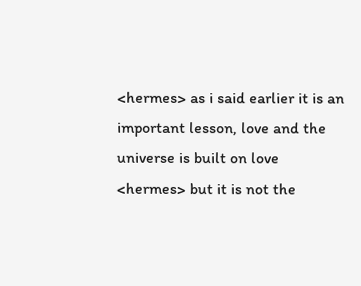<hermes> as i said earlier it is an important lesson, love and the universe is built on love
<hermes> but it is not the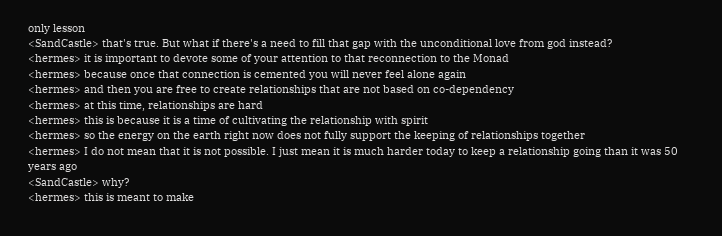only lesson
<SandCastle> that's true. But what if there's a need to fill that gap with the unconditional love from god instead?
<hermes> it is important to devote some of your attention to that reconnection to the Monad
<hermes> because once that connection is cemented you will never feel alone again
<hermes> and then you are free to create relationships that are not based on co-dependency
<hermes> at this time, relationships are hard
<hermes> this is because it is a time of cultivating the relationship with spirit
<hermes> so the energy on the earth right now does not fully support the keeping of relationships together
<hermes> I do not mean that it is not possible. I just mean it is much harder today to keep a relationship going than it was 50 years ago
<SandCastle> why?
<hermes> this is meant to make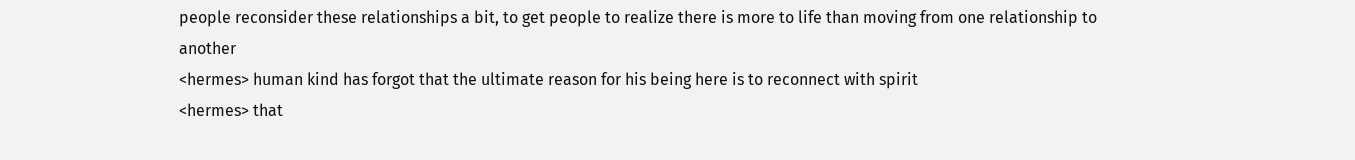people reconsider these relationships a bit, to get people to realize there is more to life than moving from one relationship to another
<hermes> human kind has forgot that the ultimate reason for his being here is to reconnect with spirit
<hermes> that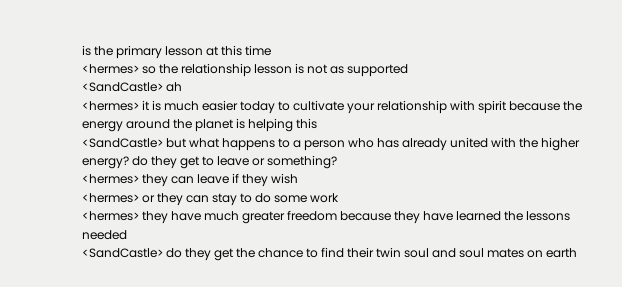is the primary lesson at this time
<hermes> so the relationship lesson is not as supported
<SandCastle> ah
<hermes> it is much easier today to cultivate your relationship with spirit because the energy around the planet is helping this
<SandCastle> but what happens to a person who has already united with the higher energy? do they get to leave or something?
<hermes> they can leave if they wish
<hermes> or they can stay to do some work
<hermes> they have much greater freedom because they have learned the lessons needed
<SandCastle> do they get the chance to find their twin soul and soul mates on earth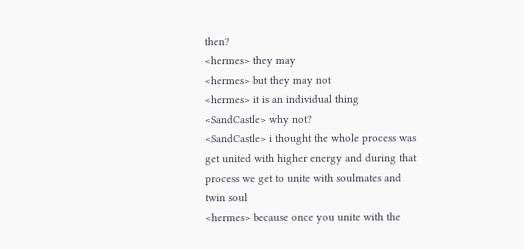then?
<hermes> they may
<hermes> but they may not
<hermes> it is an individual thing
<SandCastle> why not?
<SandCastle> i thought the whole process was get united with higher energy and during that process we get to unite with soulmates and twin soul
<hermes> because once you unite with the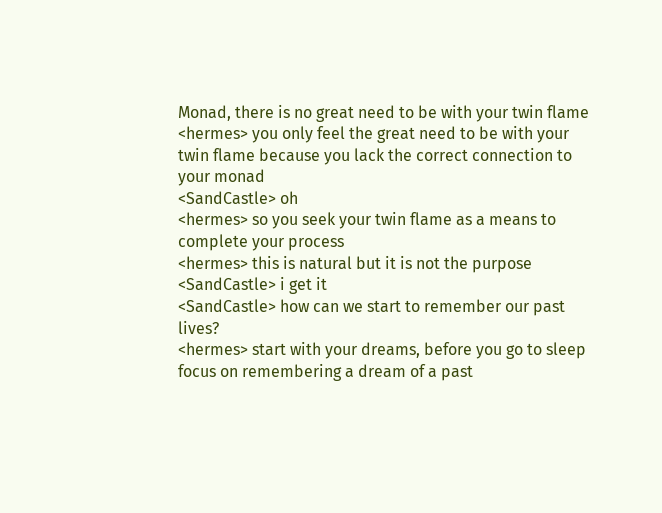Monad, there is no great need to be with your twin flame
<hermes> you only feel the great need to be with your twin flame because you lack the correct connection to your monad
<SandCastle> oh
<hermes> so you seek your twin flame as a means to complete your process
<hermes> this is natural but it is not the purpose
<SandCastle> i get it
<SandCastle> how can we start to remember our past lives?
<hermes> start with your dreams, before you go to sleep focus on remembering a dream of a past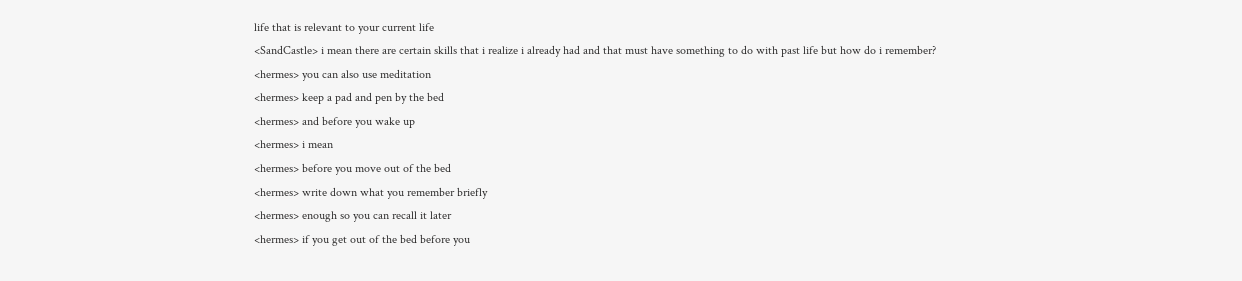life that is relevant to your current life
<SandCastle> i mean there are certain skills that i realize i already had and that must have something to do with past life but how do i remember?
<hermes> you can also use meditation
<hermes> keep a pad and pen by the bed
<hermes> and before you wake up
<hermes> i mean
<hermes> before you move out of the bed
<hermes> write down what you remember briefly
<hermes> enough so you can recall it later
<hermes> if you get out of the bed before you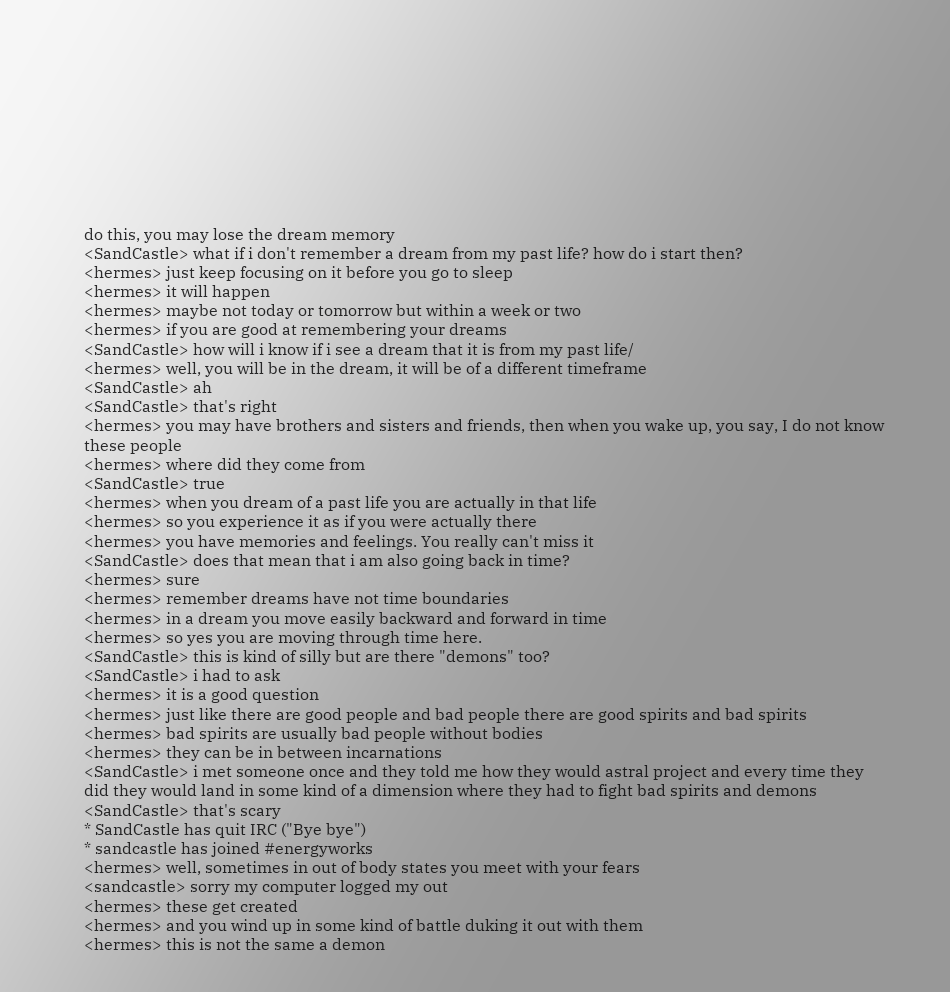do this, you may lose the dream memory
<SandCastle> what if i don't remember a dream from my past life? how do i start then?
<hermes> just keep focusing on it before you go to sleep
<hermes> it will happen
<hermes> maybe not today or tomorrow but within a week or two
<hermes> if you are good at remembering your dreams
<SandCastle> how will i know if i see a dream that it is from my past life/
<hermes> well, you will be in the dream, it will be of a different timeframe
<SandCastle> ah
<SandCastle> that's right
<hermes> you may have brothers and sisters and friends, then when you wake up, you say, I do not know these people
<hermes> where did they come from
<SandCastle> true
<hermes> when you dream of a past life you are actually in that life
<hermes> so you experience it as if you were actually there
<hermes> you have memories and feelings. You really can't miss it
<SandCastle> does that mean that i am also going back in time?
<hermes> sure
<hermes> remember dreams have not time boundaries
<hermes> in a dream you move easily backward and forward in time
<hermes> so yes you are moving through time here.
<SandCastle> this is kind of silly but are there "demons" too?
<SandCastle> i had to ask
<hermes> it is a good question
<hermes> just like there are good people and bad people there are good spirits and bad spirits
<hermes> bad spirits are usually bad people without bodies
<hermes> they can be in between incarnations
<SandCastle> i met someone once and they told me how they would astral project and every time they did they would land in some kind of a dimension where they had to fight bad spirits and demons
<SandCastle> that's scary
* SandCastle has quit IRC ("Bye bye")
* sandcastle has joined #energyworks
<hermes> well, sometimes in out of body states you meet with your fears
<sandcastle> sorry my computer logged my out
<hermes> these get created
<hermes> and you wind up in some kind of battle duking it out with them
<hermes> this is not the same a demon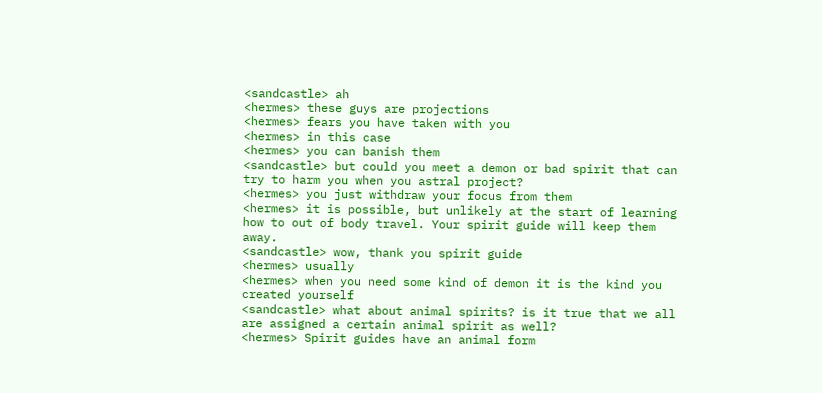<sandcastle> ah
<hermes> these guys are projections
<hermes> fears you have taken with you
<hermes> in this case
<hermes> you can banish them
<sandcastle> but could you meet a demon or bad spirit that can try to harm you when you astral project?
<hermes> you just withdraw your focus from them
<hermes> it is possible, but unlikely at the start of learning how to out of body travel. Your spirit guide will keep them away.
<sandcastle> wow, thank you spirit guide
<hermes> usually
<hermes> when you need some kind of demon it is the kind you created yourself
<sandcastle> what about animal spirits? is it true that we all are assigned a certain animal spirit as well?
<hermes> Spirit guides have an animal form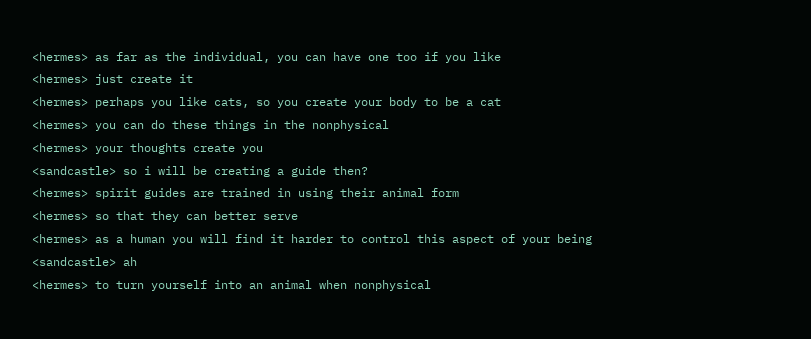<hermes> as far as the individual, you can have one too if you like
<hermes> just create it
<hermes> perhaps you like cats, so you create your body to be a cat
<hermes> you can do these things in the nonphysical
<hermes> your thoughts create you
<sandcastle> so i will be creating a guide then?
<hermes> spirit guides are trained in using their animal form
<hermes> so that they can better serve
<hermes> as a human you will find it harder to control this aspect of your being
<sandcastle> ah
<hermes> to turn yourself into an animal when nonphysical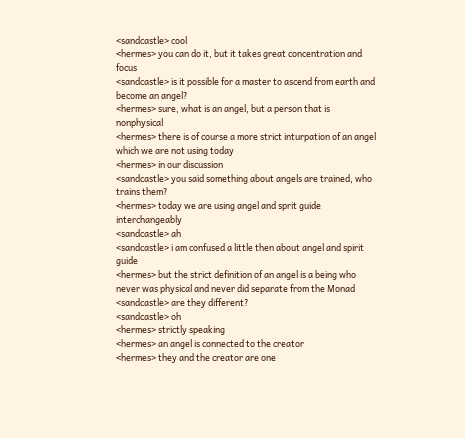<sandcastle> cool
<hermes> you can do it, but it takes great concentration and focus
<sandcastle> is it possible for a master to ascend from earth and become an angel?
<hermes> sure, what is an angel, but a person that is nonphysical
<hermes> there is of course a more strict inturpation of an angel which we are not using today
<hermes> in our discussion
<sandcastle> you said something about angels are trained, who trains them?
<hermes> today we are using angel and sprit guide interchangeably
<sandcastle> ah
<sandcastle> i am confused a little then about angel and spirit guide
<hermes> but the strict definition of an angel is a being who never was physical and never did separate from the Monad
<sandcastle> are they different?
<sandcastle> oh
<hermes> strictly speaking
<hermes> an angel is connected to the creator
<hermes> they and the creator are one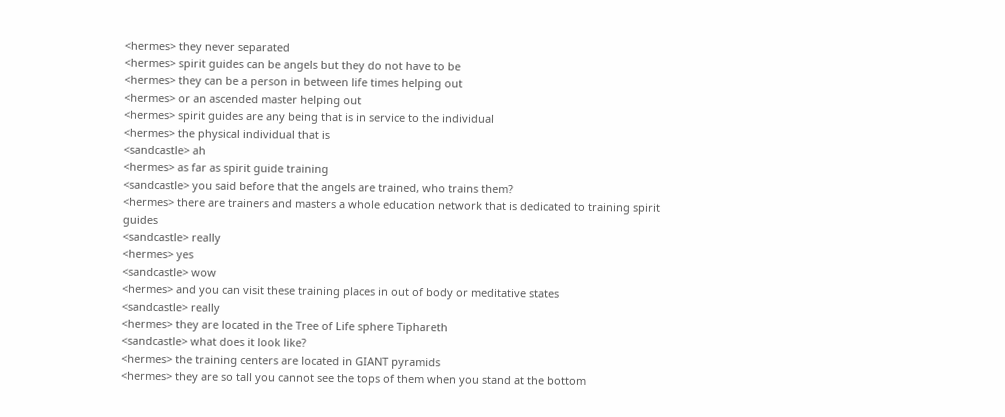<hermes> they never separated
<hermes> spirit guides can be angels but they do not have to be
<hermes> they can be a person in between life times helping out
<hermes> or an ascended master helping out
<hermes> spirit guides are any being that is in service to the individual
<hermes> the physical individual that is
<sandcastle> ah
<hermes> as far as spirit guide training
<sandcastle> you said before that the angels are trained, who trains them?
<hermes> there are trainers and masters a whole education network that is dedicated to training spirit guides
<sandcastle> really
<hermes> yes
<sandcastle> wow
<hermes> and you can visit these training places in out of body or meditative states
<sandcastle> really
<hermes> they are located in the Tree of Life sphere Tiphareth
<sandcastle> what does it look like?
<hermes> the training centers are located in GIANT pyramids
<hermes> they are so tall you cannot see the tops of them when you stand at the bottom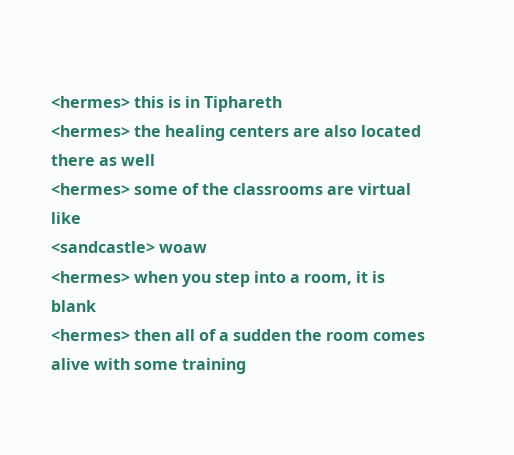<hermes> this is in Tiphareth
<hermes> the healing centers are also located there as well
<hermes> some of the classrooms are virtual like
<sandcastle> woaw
<hermes> when you step into a room, it is blank
<hermes> then all of a sudden the room comes alive with some training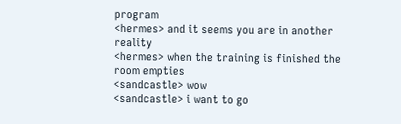program
<hermes> and it seems you are in another reality
<hermes> when the training is finished the room empties
<sandcastle> wow
<sandcastle> i want to go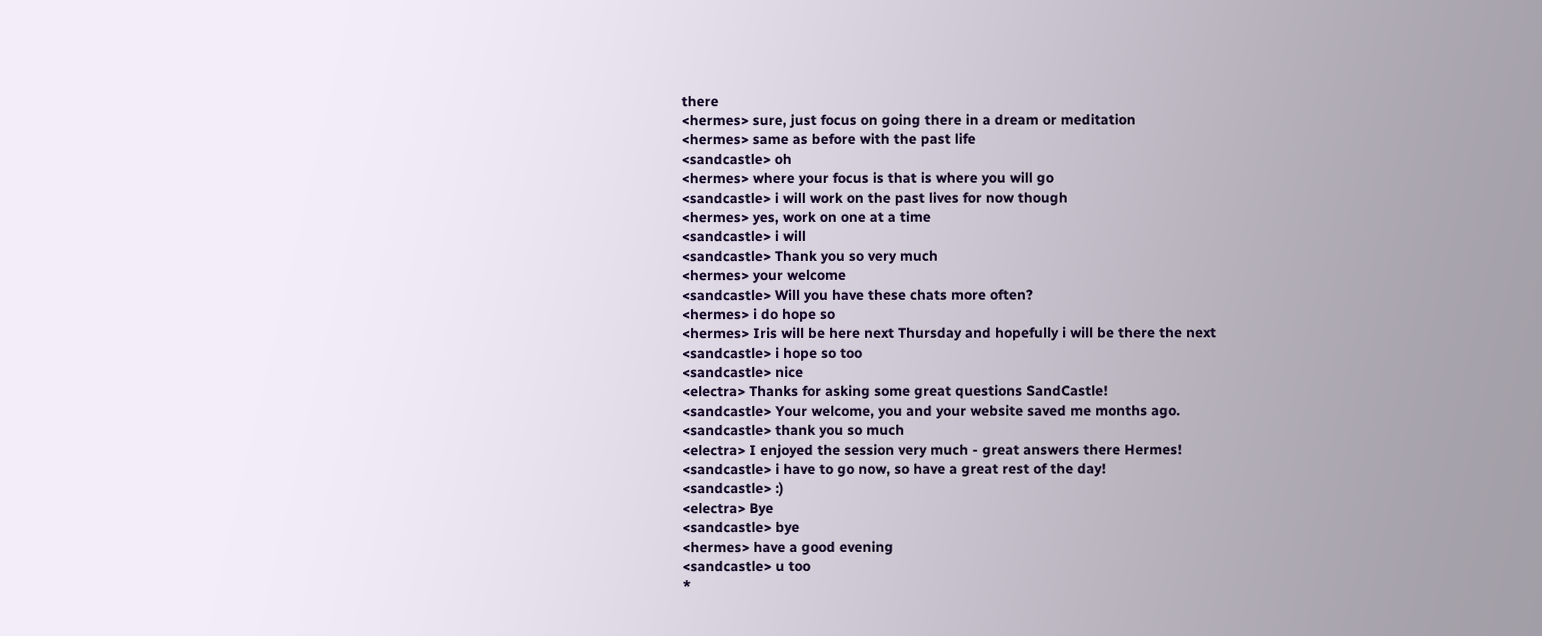there
<hermes> sure, just focus on going there in a dream or meditation
<hermes> same as before with the past life
<sandcastle> oh
<hermes> where your focus is that is where you will go
<sandcastle> i will work on the past lives for now though
<hermes> yes, work on one at a time
<sandcastle> i will
<sandcastle> Thank you so very much
<hermes> your welcome
<sandcastle> Will you have these chats more often?
<hermes> i do hope so
<hermes> Iris will be here next Thursday and hopefully i will be there the next
<sandcastle> i hope so too
<sandcastle> nice
<electra> Thanks for asking some great questions SandCastle!
<sandcastle> Your welcome, you and your website saved me months ago.
<sandcastle> thank you so much
<electra> I enjoyed the session very much - great answers there Hermes!
<sandcastle> i have to go now, so have a great rest of the day!
<sandcastle> :)
<electra> Bye
<sandcastle> bye
<hermes> have a good evening
<sandcastle> u too
*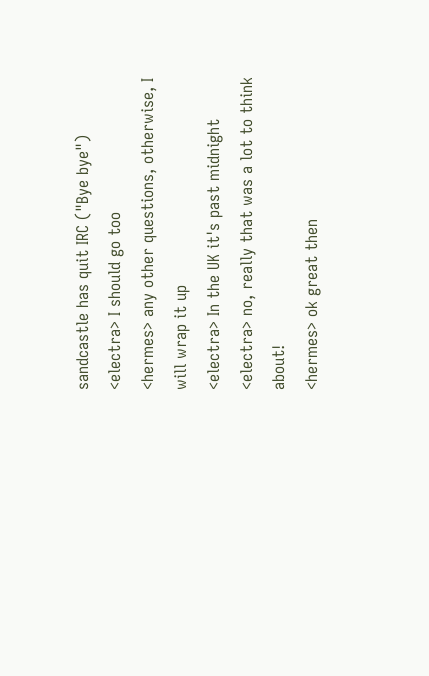sandcastle has quit IRC ("Bye bye")
<electra> I should go too
<hermes> any other questions, otherwise, I will wrap it up
<electra> In the UK it's past midnight
<electra> no, really that was a lot to think about!
<hermes> ok great then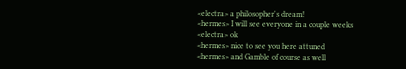<electra> a philosopher's dream!
<hermes> I will see everyone in a couple weeks
<electra> ok
<hermes> nice to see you here attuned
<hermes> and Gamble of course as well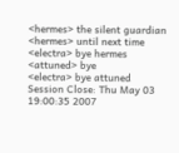<hermes> the silent guardian
<hermes> until next time
<electra> bye hermes
<attuned> bye
<electra> bye attuned
Session Close: Thu May 03 19:00:35 2007